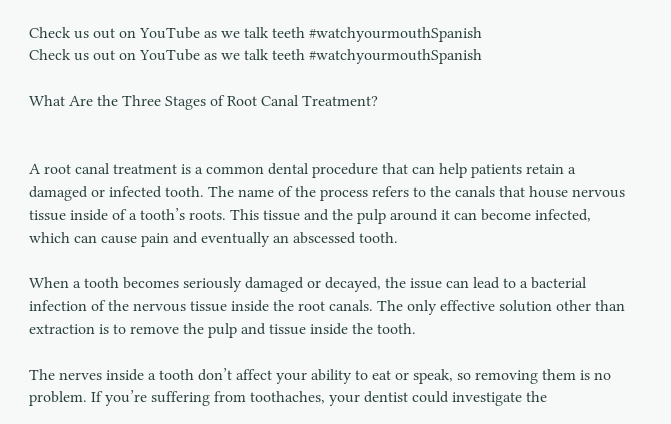Check us out on YouTube as we talk teeth #watchyourmouthSpanish
Check us out on YouTube as we talk teeth #watchyourmouthSpanish

What Are the Three Stages of Root Canal Treatment?


A root canal treatment is a common dental procedure that can help patients retain a damaged or infected tooth. The name of the process refers to the canals that house nervous tissue inside of a tooth’s roots. This tissue and the pulp around it can become infected, which can cause pain and eventually an abscessed tooth.

When a tooth becomes seriously damaged or decayed, the issue can lead to a bacterial infection of the nervous tissue inside the root canals. The only effective solution other than extraction is to remove the pulp and tissue inside the tooth.

The nerves inside a tooth don’t affect your ability to eat or speak, so removing them is no problem. If you’re suffering from toothaches, your dentist could investigate the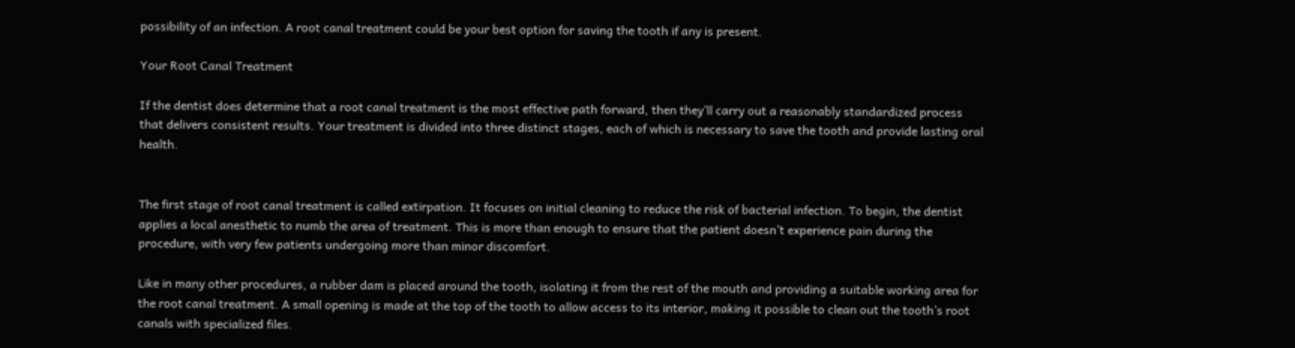possibility of an infection. A root canal treatment could be your best option for saving the tooth if any is present.

Your Root Canal Treatment

If the dentist does determine that a root canal treatment is the most effective path forward, then they’ll carry out a reasonably standardized process that delivers consistent results. Your treatment is divided into three distinct stages, each of which is necessary to save the tooth and provide lasting oral health.


The first stage of root canal treatment is called extirpation. It focuses on initial cleaning to reduce the risk of bacterial infection. To begin, the dentist applies a local anesthetic to numb the area of treatment. This is more than enough to ensure that the patient doesn’t experience pain during the procedure, with very few patients undergoing more than minor discomfort.

Like in many other procedures, a rubber dam is placed around the tooth, isolating it from the rest of the mouth and providing a suitable working area for the root canal treatment. A small opening is made at the top of the tooth to allow access to its interior, making it possible to clean out the tooth’s root canals with specialized files.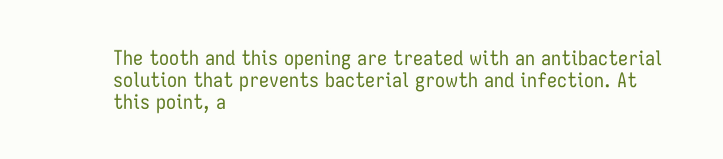The tooth and this opening are treated with an antibacterial solution that prevents bacterial growth and infection. At this point, a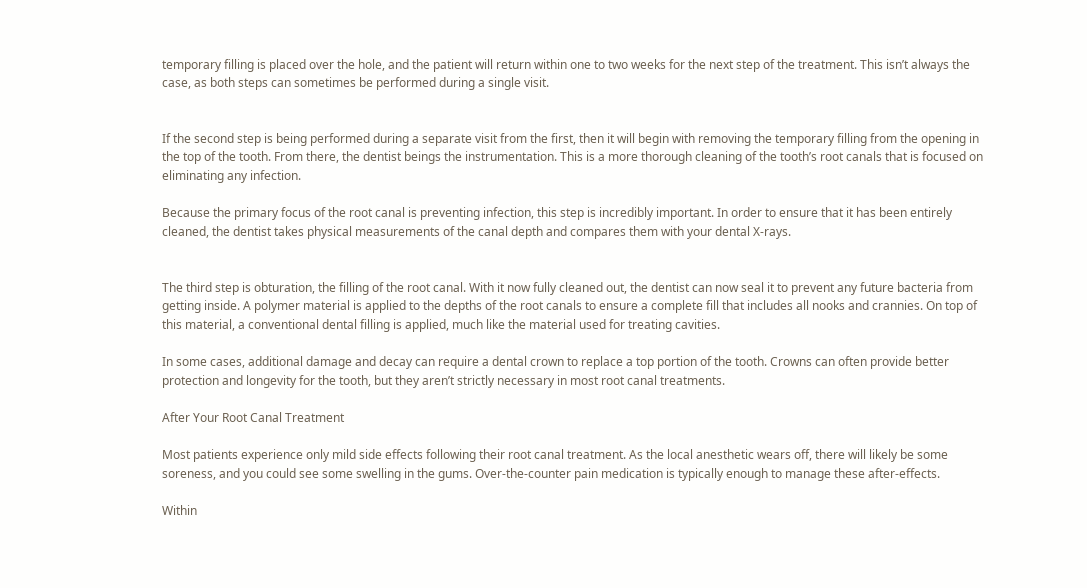temporary filling is placed over the hole, and the patient will return within one to two weeks for the next step of the treatment. This isn’t always the case, as both steps can sometimes be performed during a single visit.


If the second step is being performed during a separate visit from the first, then it will begin with removing the temporary filling from the opening in the top of the tooth. From there, the dentist beings the instrumentation. This is a more thorough cleaning of the tooth’s root canals that is focused on eliminating any infection.

Because the primary focus of the root canal is preventing infection, this step is incredibly important. In order to ensure that it has been entirely cleaned, the dentist takes physical measurements of the canal depth and compares them with your dental X-rays.


The third step is obturation, the filling of the root canal. With it now fully cleaned out, the dentist can now seal it to prevent any future bacteria from getting inside. A polymer material is applied to the depths of the root canals to ensure a complete fill that includes all nooks and crannies. On top of this material, a conventional dental filling is applied, much like the material used for treating cavities.

In some cases, additional damage and decay can require a dental crown to replace a top portion of the tooth. Crowns can often provide better protection and longevity for the tooth, but they aren’t strictly necessary in most root canal treatments.

After Your Root Canal Treatment

Most patients experience only mild side effects following their root canal treatment. As the local anesthetic wears off, there will likely be some soreness, and you could see some swelling in the gums. Over-the-counter pain medication is typically enough to manage these after-effects.

Within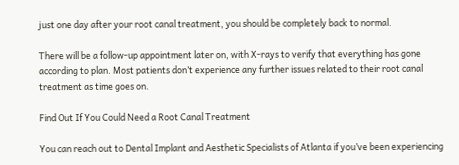just one day after your root canal treatment, you should be completely back to normal.

There will be a follow-up appointment later on, with X-rays to verify that everything has gone according to plan. Most patients don’t experience any further issues related to their root canal treatment as time goes on.

Find Out If You Could Need a Root Canal Treatment

You can reach out to Dental Implant and Aesthetic Specialists of Atlanta if you’ve been experiencing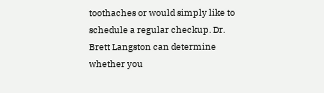toothaches or would simply like to schedule a regular checkup. Dr. Brett Langston can determine whether you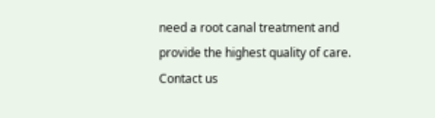need a root canal treatment and provide the highest quality of care. Contact us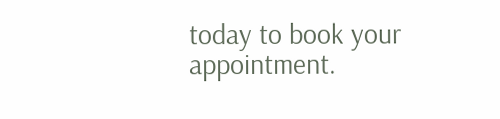today to book your appointment.